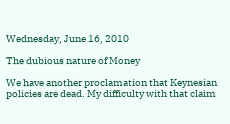Wednesday, June 16, 2010

The dubious nature of Money

We have another proclamation that Keynesian policies are dead. My difficulty with that claim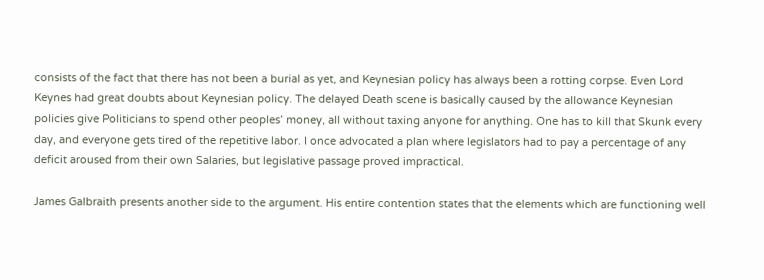consists of the fact that there has not been a burial as yet, and Keynesian policy has always been a rotting corpse. Even Lord Keynes had great doubts about Keynesian policy. The delayed Death scene is basically caused by the allowance Keynesian policies give Politicians to spend other peoples’ money, all without taxing anyone for anything. One has to kill that Skunk every day, and everyone gets tired of the repetitive labor. I once advocated a plan where legislators had to pay a percentage of any deficit aroused from their own Salaries, but legislative passage proved impractical.

James Galbraith presents another side to the argument. His entire contention states that the elements which are functioning well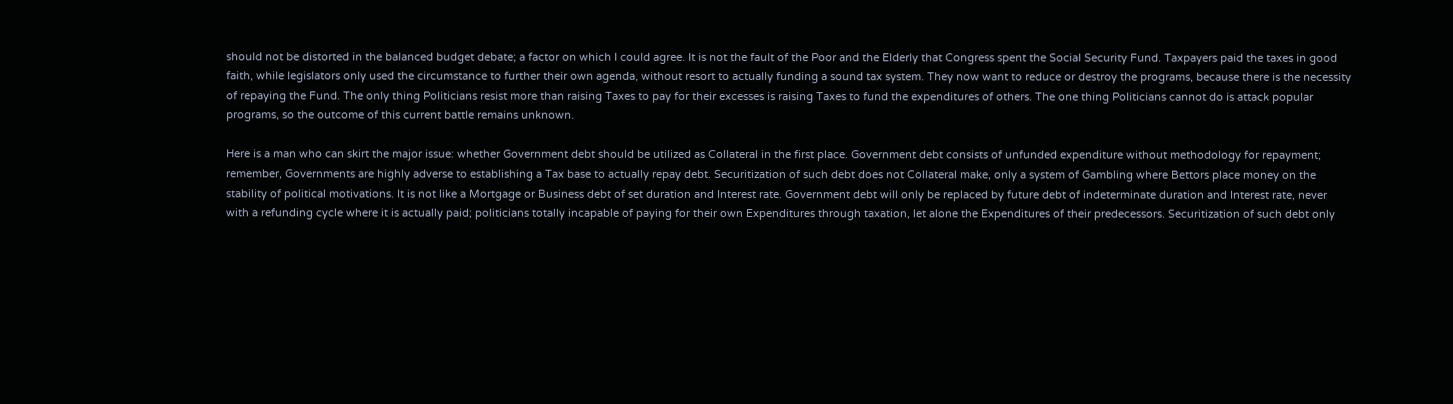should not be distorted in the balanced budget debate; a factor on which I could agree. It is not the fault of the Poor and the Elderly that Congress spent the Social Security Fund. Taxpayers paid the taxes in good faith, while legislators only used the circumstance to further their own agenda, without resort to actually funding a sound tax system. They now want to reduce or destroy the programs, because there is the necessity of repaying the Fund. The only thing Politicians resist more than raising Taxes to pay for their excesses is raising Taxes to fund the expenditures of others. The one thing Politicians cannot do is attack popular programs, so the outcome of this current battle remains unknown.

Here is a man who can skirt the major issue: whether Government debt should be utilized as Collateral in the first place. Government debt consists of unfunded expenditure without methodology for repayment; remember, Governments are highly adverse to establishing a Tax base to actually repay debt. Securitization of such debt does not Collateral make, only a system of Gambling where Bettors place money on the stability of political motivations. It is not like a Mortgage or Business debt of set duration and Interest rate. Government debt will only be replaced by future debt of indeterminate duration and Interest rate, never with a refunding cycle where it is actually paid; politicians totally incapable of paying for their own Expenditures through taxation, let alone the Expenditures of their predecessors. Securitization of such debt only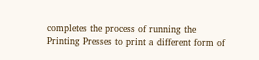completes the process of running the Printing Presses to print a different form of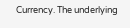Currency. The underlying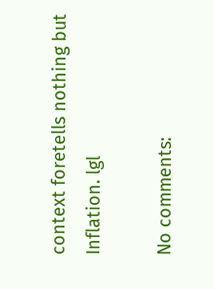context foretells nothing but Inflation. lgl

No comments: